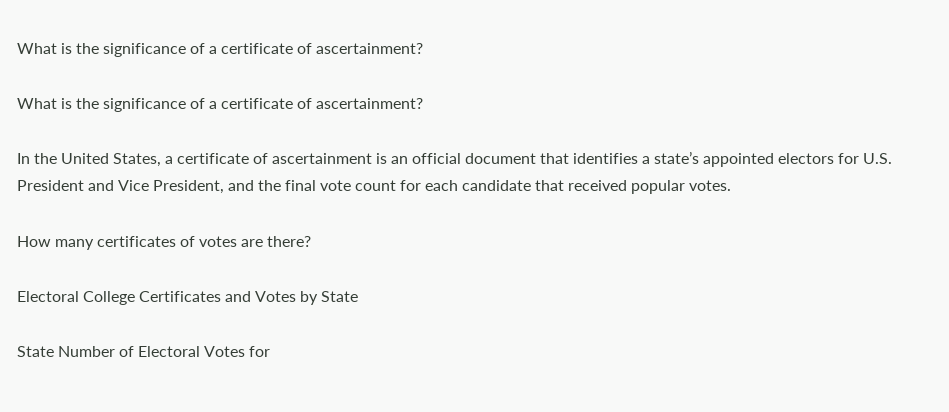What is the significance of a certificate of ascertainment?

What is the significance of a certificate of ascertainment?

In the United States, a certificate of ascertainment is an official document that identifies a state’s appointed electors for U.S. President and Vice President, and the final vote count for each candidate that received popular votes.

How many certificates of votes are there?

Electoral College Certificates and Votes by State

State Number of Electoral Votes for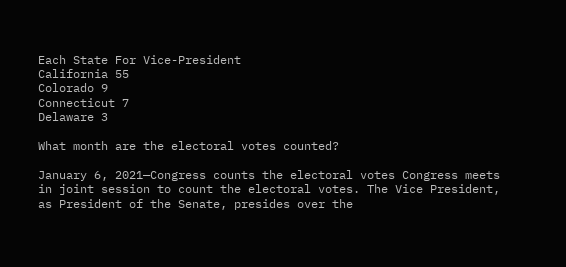Each State For Vice-President
California 55
Colorado 9
Connecticut 7
Delaware 3

What month are the electoral votes counted?

January 6, 2021—Congress counts the electoral votes Congress meets in joint session to count the electoral votes. The Vice President, as President of the Senate, presides over the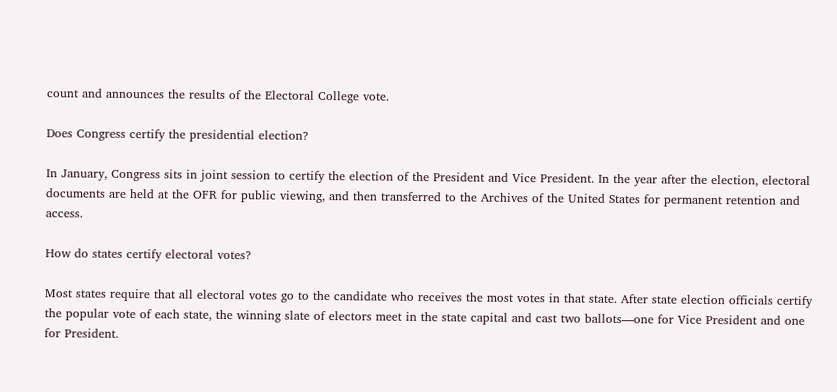count and announces the results of the Electoral College vote.

Does Congress certify the presidential election?

In January, Congress sits in joint session to certify the election of the President and Vice President. In the year after the election, electoral documents are held at the OFR for public viewing, and then transferred to the Archives of the United States for permanent retention and access.

How do states certify electoral votes?

Most states require that all electoral votes go to the candidate who receives the most votes in that state. After state election officials certify the popular vote of each state, the winning slate of electors meet in the state capital and cast two ballots—one for Vice President and one for President.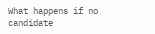What happens if no candidate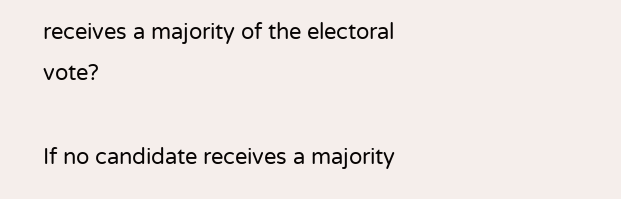receives a majority of the electoral vote?

If no candidate receives a majority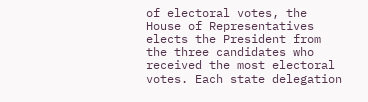of electoral votes, the House of Representatives elects the President from the three candidates who received the most electoral votes. Each state delegation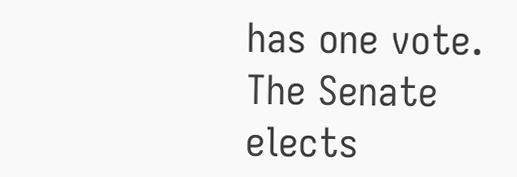has one vote. The Senate elects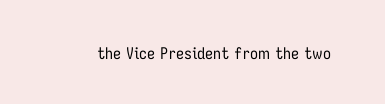the Vice President from the two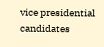vice presidential candidates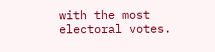with the most electoral votes.